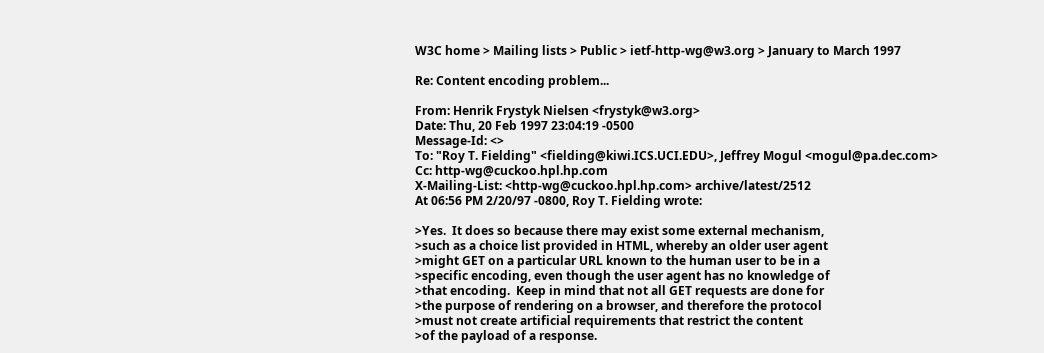W3C home > Mailing lists > Public > ietf-http-wg@w3.org > January to March 1997

Re: Content encoding problem...

From: Henrik Frystyk Nielsen <frystyk@w3.org>
Date: Thu, 20 Feb 1997 23:04:19 -0500
Message-Id: <>
To: "Roy T. Fielding" <fielding@kiwi.ICS.UCI.EDU>, Jeffrey Mogul <mogul@pa.dec.com>
Cc: http-wg@cuckoo.hpl.hp.com
X-Mailing-List: <http-wg@cuckoo.hpl.hp.com> archive/latest/2512
At 06:56 PM 2/20/97 -0800, Roy T. Fielding wrote:

>Yes.  It does so because there may exist some external mechanism,
>such as a choice list provided in HTML, whereby an older user agent
>might GET on a particular URL known to the human user to be in a
>specific encoding, even though the user agent has no knowledge of
>that encoding.  Keep in mind that not all GET requests are done for
>the purpose of rendering on a browser, and therefore the protocol
>must not create artificial requirements that restrict the content
>of the payload of a response.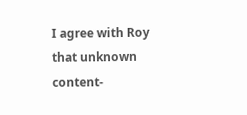I agree with Roy that unknown content-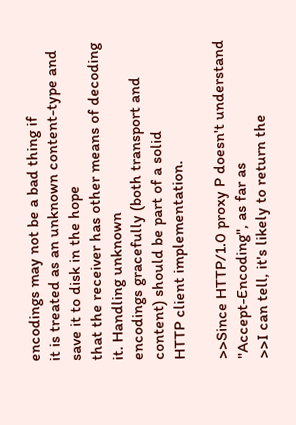encodings may not be a bad thing if
it is treated as an unknown content-type and save it to disk in the hope
that the receiver has other means of decoding it. Handling unknown
encodings gracefully (both transport and content) should be part of a solid
HTTP client implementation.

>>Since HTTP/1.0 proxy P doesn't understand "Accept-Encoding", as far as
>>I can tell, it's likely to return the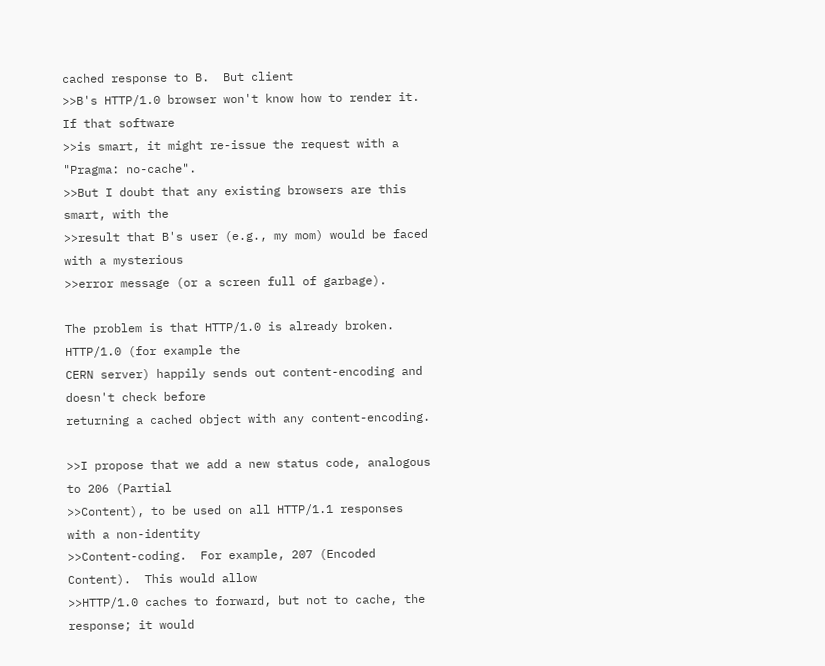cached response to B.  But client
>>B's HTTP/1.0 browser won't know how to render it.  If that software
>>is smart, it might re-issue the request with a "Pragma: no-cache".
>>But I doubt that any existing browsers are this smart, with the
>>result that B's user (e.g., my mom) would be faced with a mysterious
>>error message (or a screen full of garbage).

The problem is that HTTP/1.0 is already broken. HTTP/1.0 (for example the
CERN server) happily sends out content-encoding and doesn't check before
returning a cached object with any content-encoding.

>>I propose that we add a new status code, analogous to 206 (Partial
>>Content), to be used on all HTTP/1.1 responses with a non-identity
>>Content-coding.  For example, 207 (Encoded Content).  This would allow
>>HTTP/1.0 caches to forward, but not to cache, the response; it would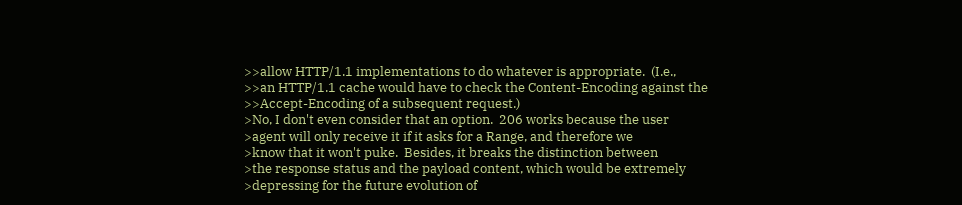>>allow HTTP/1.1 implementations to do whatever is appropriate.  (I.e.,
>>an HTTP/1.1 cache would have to check the Content-Encoding against the
>>Accept-Encoding of a subsequent request.)
>No, I don't even consider that an option.  206 works because the user
>agent will only receive it if it asks for a Range, and therefore we
>know that it won't puke.  Besides, it breaks the distinction between
>the response status and the payload content, which would be extremely
>depressing for the future evolution of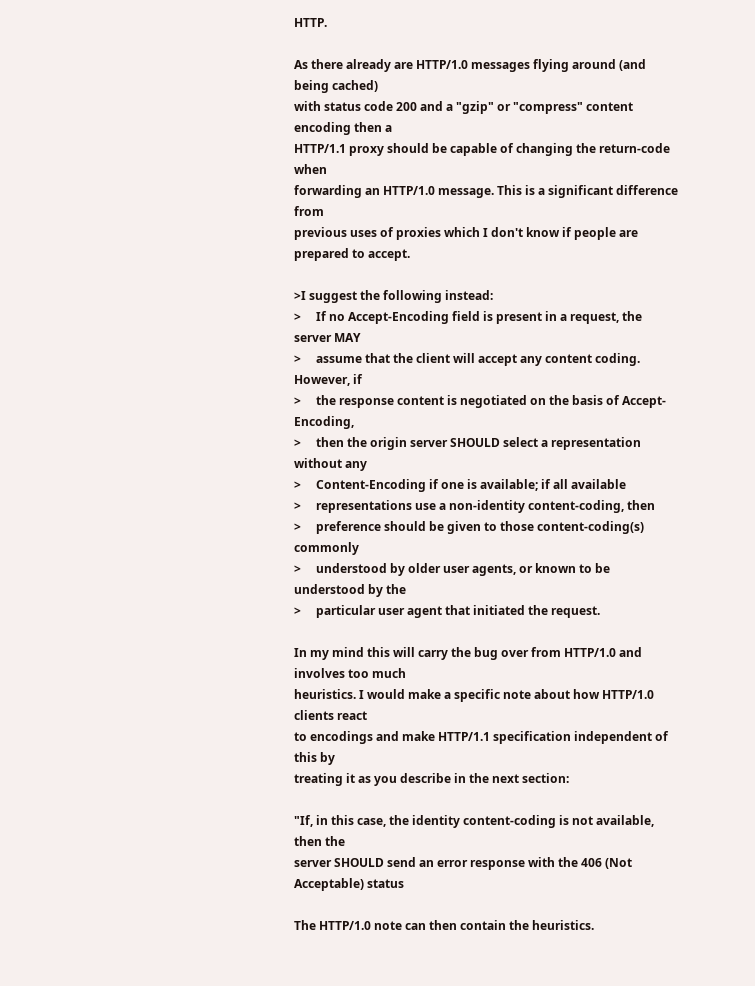HTTP.

As there already are HTTP/1.0 messages flying around (and being cached)
with status code 200 and a "gzip" or "compress" content encoding then a
HTTP/1.1 proxy should be capable of changing the return-code when
forwarding an HTTP/1.0 message. This is a significant difference from
previous uses of proxies which I don't know if people are prepared to accept.

>I suggest the following instead:
>     If no Accept-Encoding field is present in a request, the server MAY
>     assume that the client will accept any content coding.  However, if
>     the response content is negotiated on the basis of Accept-Encoding,
>     then the origin server SHOULD select a representation without any
>     Content-Encoding if one is available; if all available
>     representations use a non-identity content-coding, then
>     preference should be given to those content-coding(s) commonly
>     understood by older user agents, or known to be understood by the
>     particular user agent that initiated the request.

In my mind this will carry the bug over from HTTP/1.0 and involves too much
heuristics. I would make a specific note about how HTTP/1.0 clients react
to encodings and make HTTP/1.1 specification independent of this by
treating it as you describe in the next section:

"If, in this case, the identity content-coding is not available, then the
server SHOULD send an error response with the 406 (Not Acceptable) status

The HTTP/1.0 note can then contain the heuristics.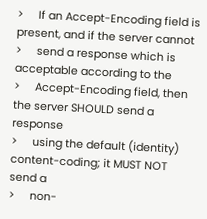>     If an Accept-Encoding field is present, and if the server cannot
>     send a response which is acceptable according to the
>     Accept-Encoding field, then the server SHOULD send a response
>     using the default (identity) content-coding; it MUST NOT send a
>     non-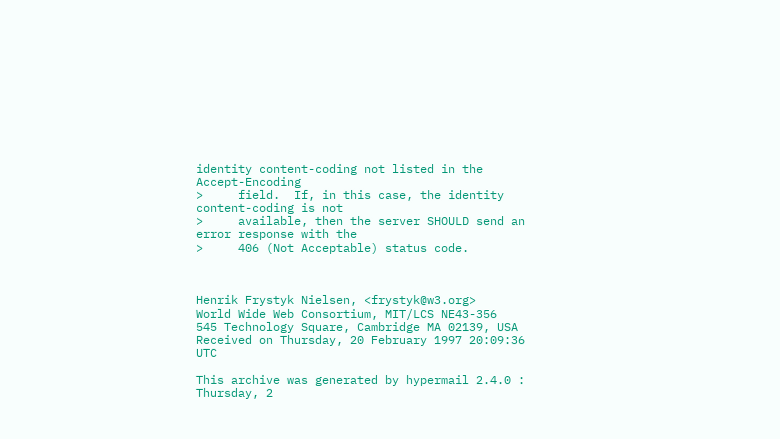identity content-coding not listed in the Accept-Encoding
>     field.  If, in this case, the identity content-coding is not
>     available, then the server SHOULD send an error response with the
>     406 (Not Acceptable) status code.



Henrik Frystyk Nielsen, <frystyk@w3.org>
World Wide Web Consortium, MIT/LCS NE43-356
545 Technology Square, Cambridge MA 02139, USA
Received on Thursday, 20 February 1997 20:09:36 UTC

This archive was generated by hypermail 2.4.0 : Thursday, 2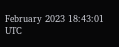February 2023 18:43:01 UTC